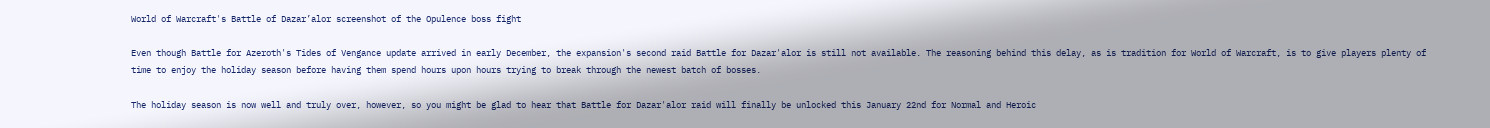World of Warcraft's Battle of Dazar’alor screenshot of the Opulence boss fight

Even though Battle for Azeroth's Tides of Vengance update arrived in early December, the expansion's second raid Battle for Dazar'alor is still not available. The reasoning behind this delay, as is tradition for World of Warcraft, is to give players plenty of time to enjoy the holiday season before having them spend hours upon hours trying to break through the newest batch of bosses.

The holiday season is now well and truly over, however, so you might be glad to hear that Battle for Dazar'alor raid will finally be unlocked this January 22nd for Normal and Heroic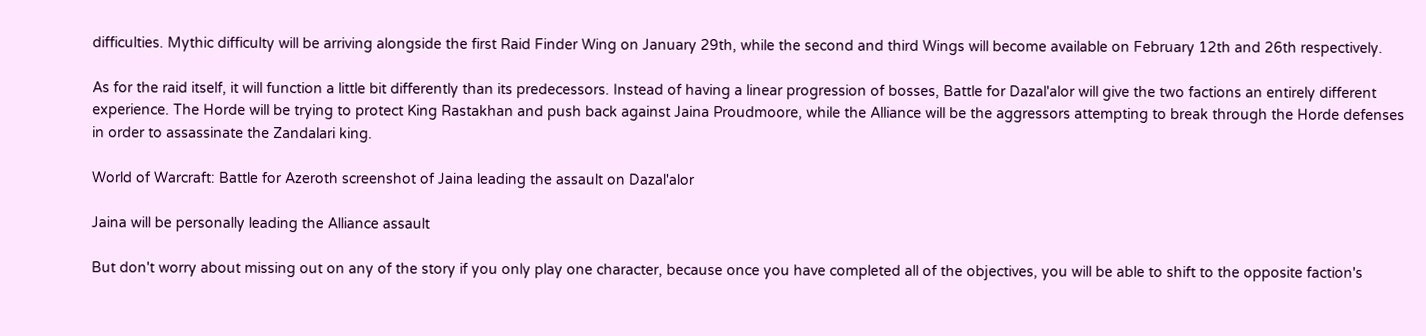difficulties. Mythic difficulty will be arriving alongside the first Raid Finder Wing on January 29th, while the second and third Wings will become available on February 12th and 26th respectively.

As for the raid itself, it will function a little bit differently than its predecessors. Instead of having a linear progression of bosses, Battle for Dazal'alor will give the two factions an entirely different experience. The Horde will be trying to protect King Rastakhan and push back against Jaina Proudmoore, while the Alliance will be the aggressors attempting to break through the Horde defenses in order to assassinate the Zandalari king.

World of Warcraft: Battle for Azeroth screenshot of Jaina leading the assault on Dazal'alor

Jaina will be personally leading the Alliance assault

But don't worry about missing out on any of the story if you only play one character, because once you have completed all of the objectives, you will be able to shift to the opposite faction's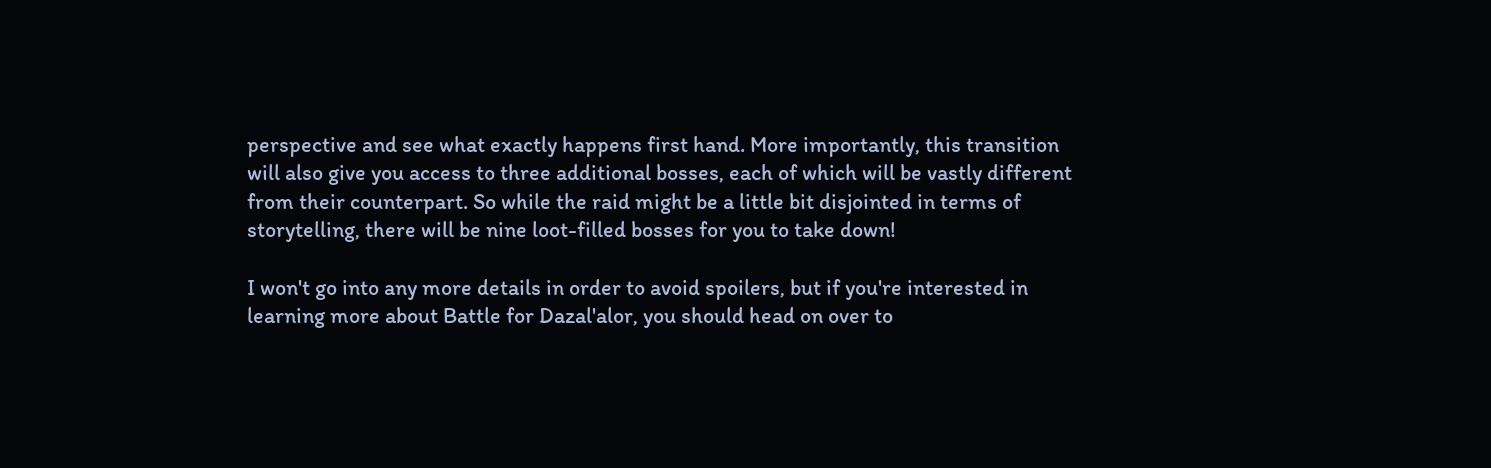perspective and see what exactly happens first hand. More importantly, this transition will also give you access to three additional bosses, each of which will be vastly different from their counterpart. So while the raid might be a little bit disjointed in terms of storytelling, there will be nine loot-filled bosses for you to take down!

I won't go into any more details in order to avoid spoilers, but if you're interested in learning more about Battle for Dazal'alor, you should head on over to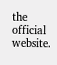the official website.